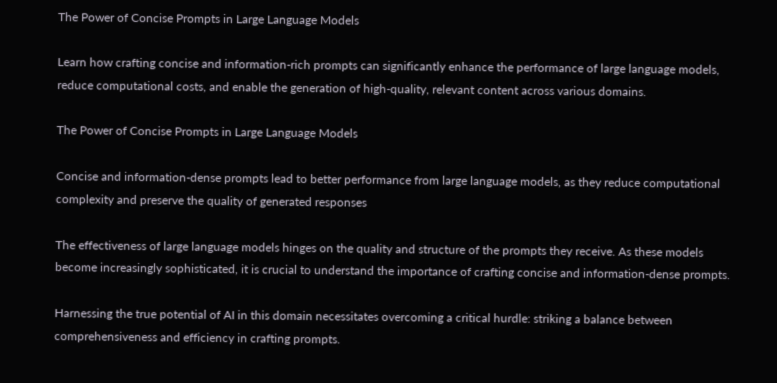The Power of Concise Prompts in Large Language Models

Learn how crafting concise and information-rich prompts can significantly enhance the performance of large language models, reduce computational costs, and enable the generation of high-quality, relevant content across various domains.

The Power of Concise Prompts in Large Language Models

Concise and information-dense prompts lead to better performance from large language models, as they reduce computational complexity and preserve the quality of generated responses

The effectiveness of large language models hinges on the quality and structure of the prompts they receive. As these models become increasingly sophisticated, it is crucial to understand the importance of crafting concise and information-dense prompts.

Harnessing the true potential of AI in this domain necessitates overcoming a critical hurdle: striking a balance between comprehensiveness and efficiency in crafting prompts.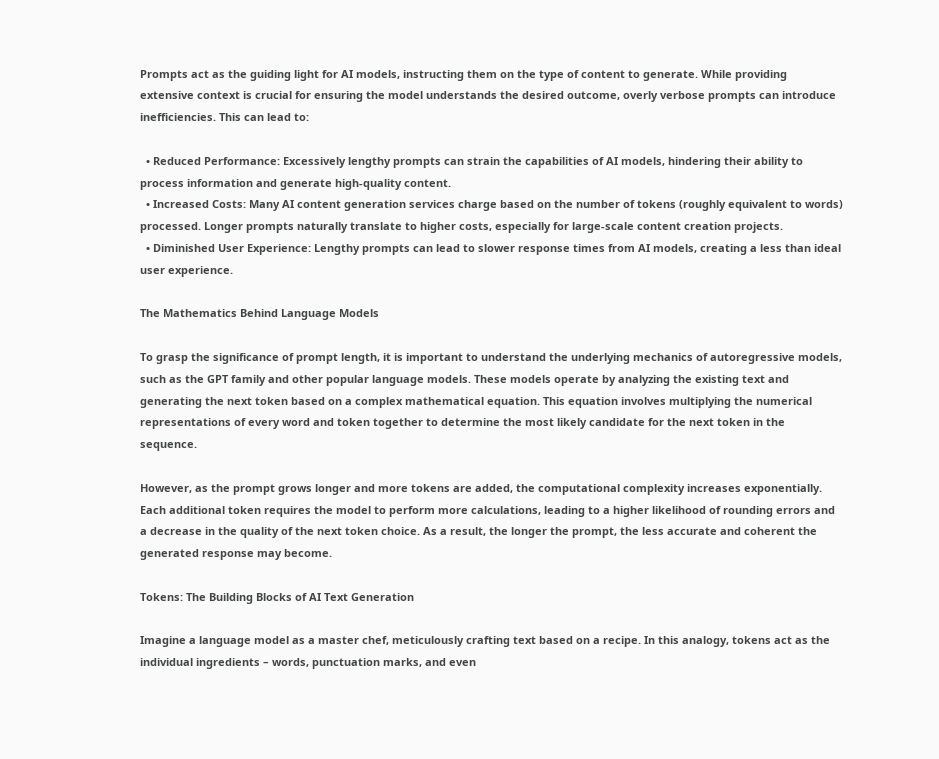Prompts act as the guiding light for AI models, instructing them on the type of content to generate. While providing extensive context is crucial for ensuring the model understands the desired outcome, overly verbose prompts can introduce inefficiencies. This can lead to:

  • Reduced Performance: Excessively lengthy prompts can strain the capabilities of AI models, hindering their ability to process information and generate high-quality content.
  • Increased Costs: Many AI content generation services charge based on the number of tokens (roughly equivalent to words) processed. Longer prompts naturally translate to higher costs, especially for large-scale content creation projects.
  • Diminished User Experience: Lengthy prompts can lead to slower response times from AI models, creating a less than ideal user experience.

The Mathematics Behind Language Models

To grasp the significance of prompt length, it is important to understand the underlying mechanics of autoregressive models, such as the GPT family and other popular language models. These models operate by analyzing the existing text and generating the next token based on a complex mathematical equation. This equation involves multiplying the numerical representations of every word and token together to determine the most likely candidate for the next token in the sequence.

However, as the prompt grows longer and more tokens are added, the computational complexity increases exponentially. Each additional token requires the model to perform more calculations, leading to a higher likelihood of rounding errors and a decrease in the quality of the next token choice. As a result, the longer the prompt, the less accurate and coherent the generated response may become.

Tokens: The Building Blocks of AI Text Generation

Imagine a language model as a master chef, meticulously crafting text based on a recipe. In this analogy, tokens act as the individual ingredients – words, punctuation marks, and even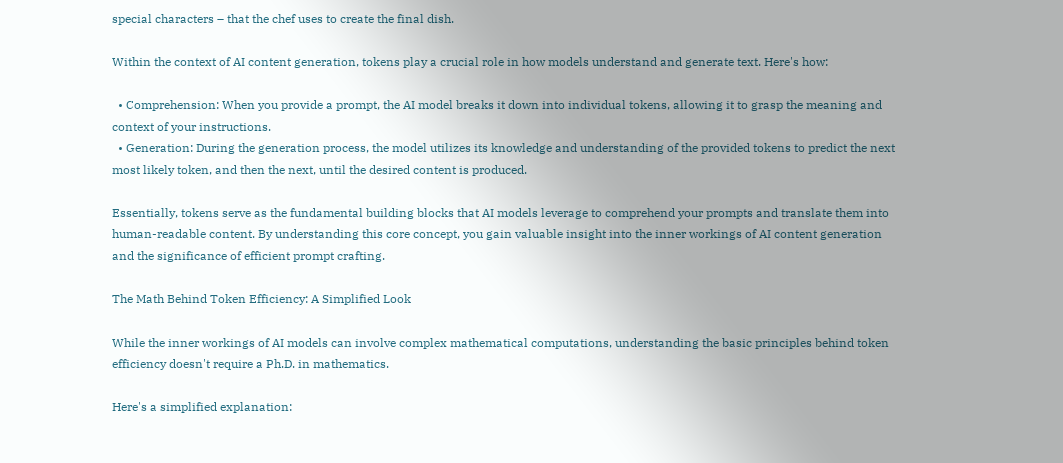special characters – that the chef uses to create the final dish.

Within the context of AI content generation, tokens play a crucial role in how models understand and generate text. Here's how:

  • Comprehension: When you provide a prompt, the AI model breaks it down into individual tokens, allowing it to grasp the meaning and context of your instructions.
  • Generation: During the generation process, the model utilizes its knowledge and understanding of the provided tokens to predict the next most likely token, and then the next, until the desired content is produced.

Essentially, tokens serve as the fundamental building blocks that AI models leverage to comprehend your prompts and translate them into human-readable content. By understanding this core concept, you gain valuable insight into the inner workings of AI content generation and the significance of efficient prompt crafting.

The Math Behind Token Efficiency: A Simplified Look

While the inner workings of AI models can involve complex mathematical computations, understanding the basic principles behind token efficiency doesn't require a Ph.D. in mathematics.

Here's a simplified explanation: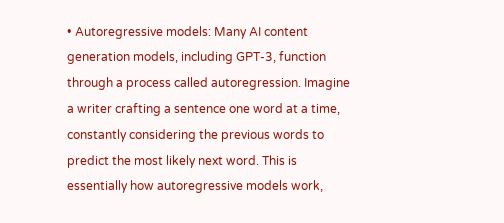• Autoregressive models: Many AI content generation models, including GPT-3, function through a process called autoregression. Imagine a writer crafting a sentence one word at a time, constantly considering the previous words to predict the most likely next word. This is essentially how autoregressive models work,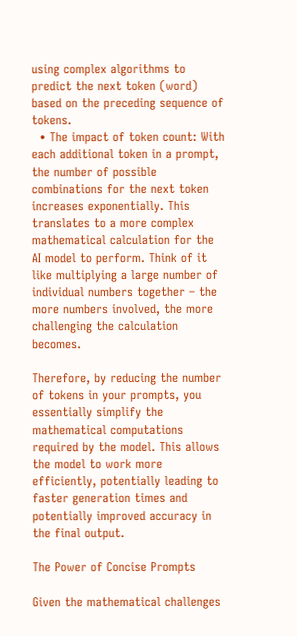using complex algorithms to predict the next token (word) based on the preceding sequence of tokens.
  • The impact of token count: With each additional token in a prompt, the number of possible combinations for the next token increases exponentially. This translates to a more complex mathematical calculation for the AI model to perform. Think of it like multiplying a large number of individual numbers together – the more numbers involved, the more challenging the calculation becomes.

Therefore, by reducing the number of tokens in your prompts, you essentially simplify the mathematical computations required by the model. This allows the model to work more efficiently, potentially leading to faster generation times and potentially improved accuracy in the final output.

The Power of Concise Prompts

Given the mathematical challenges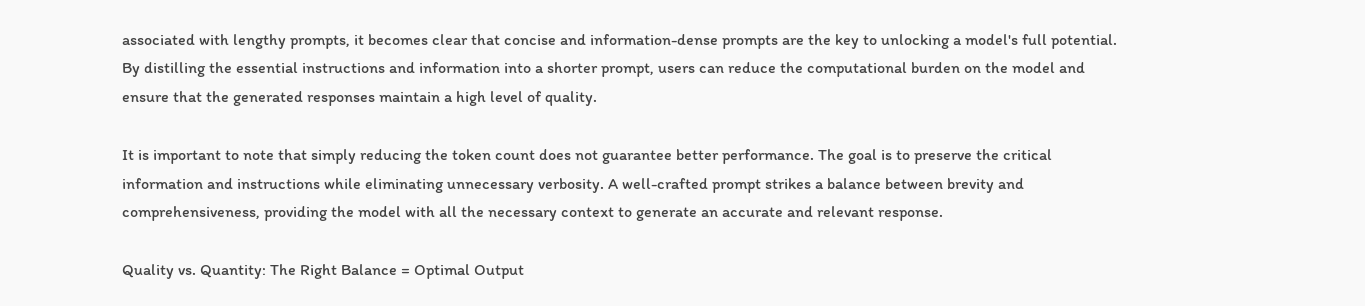associated with lengthy prompts, it becomes clear that concise and information-dense prompts are the key to unlocking a model's full potential. By distilling the essential instructions and information into a shorter prompt, users can reduce the computational burden on the model and ensure that the generated responses maintain a high level of quality.

It is important to note that simply reducing the token count does not guarantee better performance. The goal is to preserve the critical information and instructions while eliminating unnecessary verbosity. A well-crafted prompt strikes a balance between brevity and comprehensiveness, providing the model with all the necessary context to generate an accurate and relevant response.

Quality vs. Quantity: The Right Balance = Optimal Output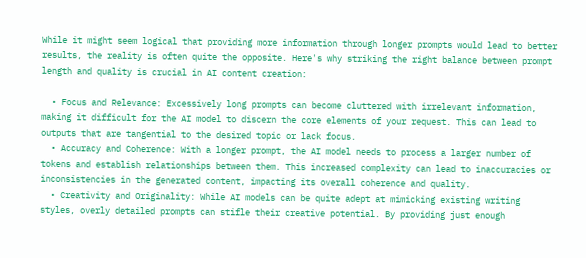While it might seem logical that providing more information through longer prompts would lead to better results, the reality is often quite the opposite. Here's why striking the right balance between prompt length and quality is crucial in AI content creation:

  • Focus and Relevance: Excessively long prompts can become cluttered with irrelevant information, making it difficult for the AI model to discern the core elements of your request. This can lead to outputs that are tangential to the desired topic or lack focus.
  • Accuracy and Coherence: With a longer prompt, the AI model needs to process a larger number of tokens and establish relationships between them. This increased complexity can lead to inaccuracies or inconsistencies in the generated content, impacting its overall coherence and quality.
  • Creativity and Originality: While AI models can be quite adept at mimicking existing writing styles, overly detailed prompts can stifle their creative potential. By providing just enough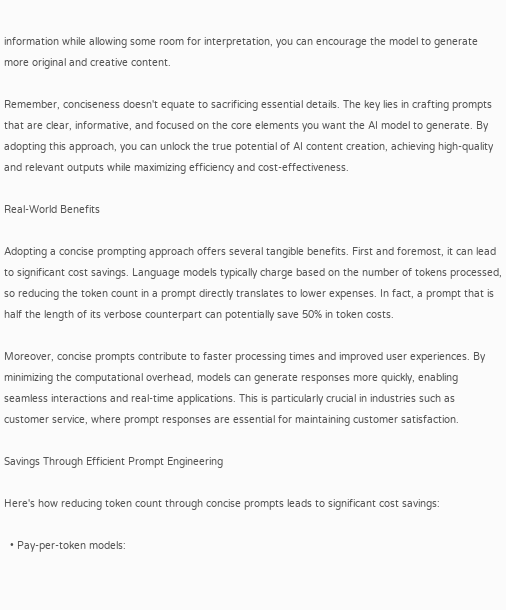information while allowing some room for interpretation, you can encourage the model to generate more original and creative content.

Remember, conciseness doesn't equate to sacrificing essential details. The key lies in crafting prompts that are clear, informative, and focused on the core elements you want the AI model to generate. By adopting this approach, you can unlock the true potential of AI content creation, achieving high-quality and relevant outputs while maximizing efficiency and cost-effectiveness.

Real-World Benefits

Adopting a concise prompting approach offers several tangible benefits. First and foremost, it can lead to significant cost savings. Language models typically charge based on the number of tokens processed, so reducing the token count in a prompt directly translates to lower expenses. In fact, a prompt that is half the length of its verbose counterpart can potentially save 50% in token costs.

Moreover, concise prompts contribute to faster processing times and improved user experiences. By minimizing the computational overhead, models can generate responses more quickly, enabling seamless interactions and real-time applications. This is particularly crucial in industries such as customer service, where prompt responses are essential for maintaining customer satisfaction.

Savings Through Efficient Prompt Engineering

Here's how reducing token count through concise prompts leads to significant cost savings:

  • Pay-per-token models: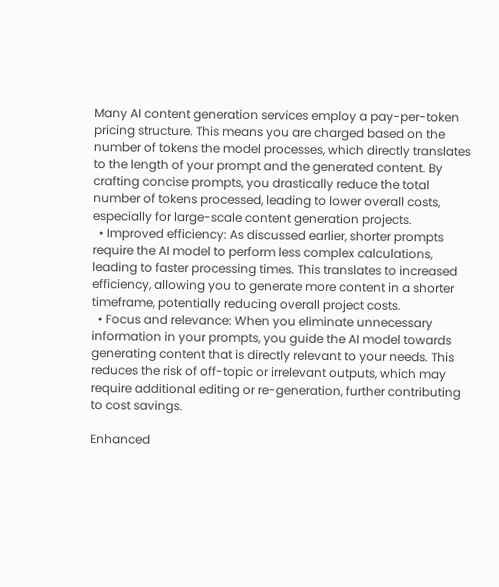Many AI content generation services employ a pay-per-token pricing structure. This means you are charged based on the number of tokens the model processes, which directly translates to the length of your prompt and the generated content. By crafting concise prompts, you drastically reduce the total number of tokens processed, leading to lower overall costs, especially for large-scale content generation projects.
  • Improved efficiency: As discussed earlier, shorter prompts require the AI model to perform less complex calculations, leading to faster processing times. This translates to increased efficiency, allowing you to generate more content in a shorter timeframe, potentially reducing overall project costs.
  • Focus and relevance: When you eliminate unnecessary information in your prompts, you guide the AI model towards generating content that is directly relevant to your needs. This reduces the risk of off-topic or irrelevant outputs, which may require additional editing or re-generation, further contributing to cost savings.

Enhanced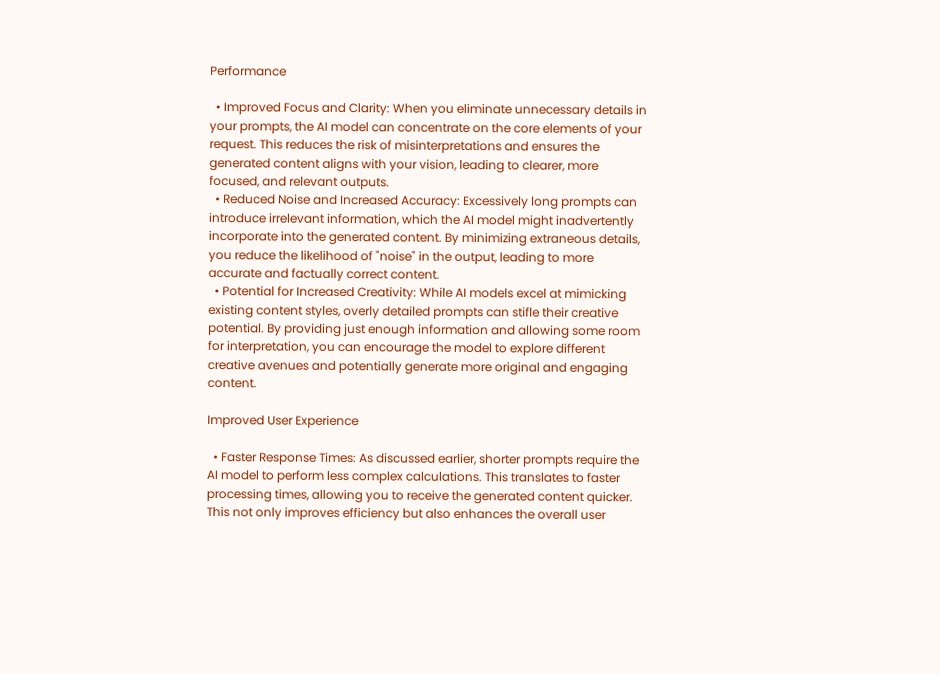Performance

  • Improved Focus and Clarity: When you eliminate unnecessary details in your prompts, the AI model can concentrate on the core elements of your request. This reduces the risk of misinterpretations and ensures the generated content aligns with your vision, leading to clearer, more focused, and relevant outputs.
  • Reduced Noise and Increased Accuracy: Excessively long prompts can introduce irrelevant information, which the AI model might inadvertently incorporate into the generated content. By minimizing extraneous details, you reduce the likelihood of "noise" in the output, leading to more accurate and factually correct content.
  • Potential for Increased Creativity: While AI models excel at mimicking existing content styles, overly detailed prompts can stifle their creative potential. By providing just enough information and allowing some room for interpretation, you can encourage the model to explore different creative avenues and potentially generate more original and engaging content.

Improved User Experience

  • Faster Response Times: As discussed earlier, shorter prompts require the AI model to perform less complex calculations. This translates to faster processing times, allowing you to receive the generated content quicker. This not only improves efficiency but also enhances the overall user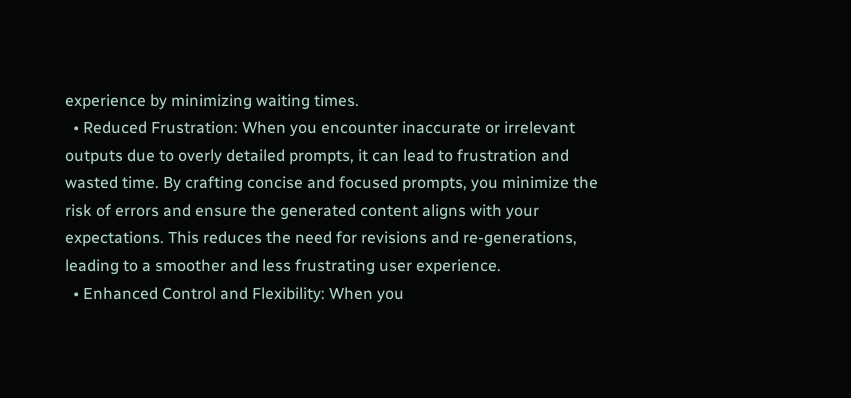experience by minimizing waiting times.
  • Reduced Frustration: When you encounter inaccurate or irrelevant outputs due to overly detailed prompts, it can lead to frustration and wasted time. By crafting concise and focused prompts, you minimize the risk of errors and ensure the generated content aligns with your expectations. This reduces the need for revisions and re-generations, leading to a smoother and less frustrating user experience.
  • Enhanced Control and Flexibility: When you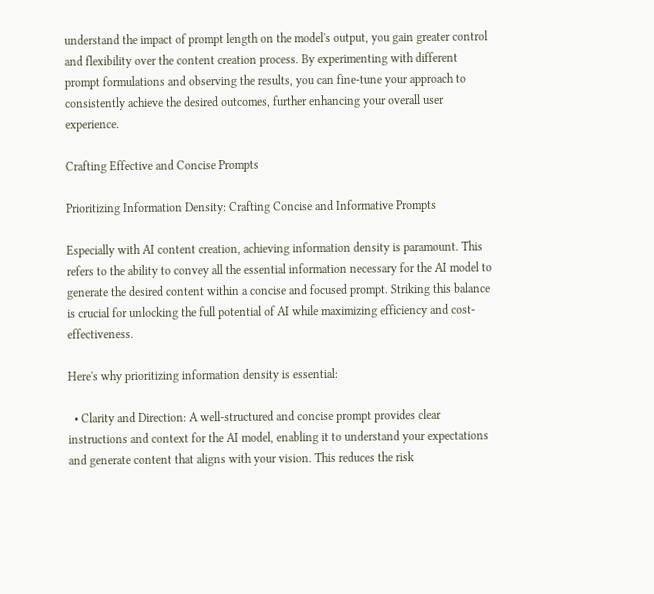understand the impact of prompt length on the model's output, you gain greater control and flexibility over the content creation process. By experimenting with different prompt formulations and observing the results, you can fine-tune your approach to consistently achieve the desired outcomes, further enhancing your overall user experience.

Crafting Effective and Concise Prompts

Prioritizing Information Density: Crafting Concise and Informative Prompts

Especially with AI content creation, achieving information density is paramount. This refers to the ability to convey all the essential information necessary for the AI model to generate the desired content within a concise and focused prompt. Striking this balance is crucial for unlocking the full potential of AI while maximizing efficiency and cost-effectiveness.

Here's why prioritizing information density is essential:

  • Clarity and Direction: A well-structured and concise prompt provides clear instructions and context for the AI model, enabling it to understand your expectations and generate content that aligns with your vision. This reduces the risk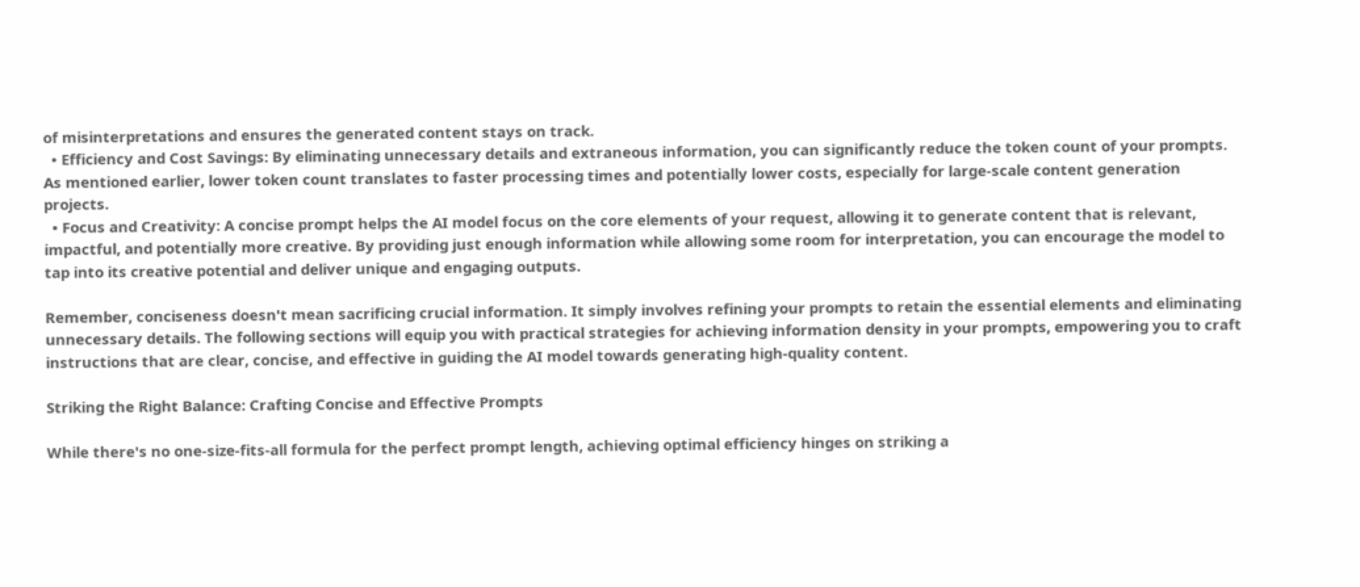of misinterpretations and ensures the generated content stays on track.
  • Efficiency and Cost Savings: By eliminating unnecessary details and extraneous information, you can significantly reduce the token count of your prompts. As mentioned earlier, lower token count translates to faster processing times and potentially lower costs, especially for large-scale content generation projects.
  • Focus and Creativity: A concise prompt helps the AI model focus on the core elements of your request, allowing it to generate content that is relevant, impactful, and potentially more creative. By providing just enough information while allowing some room for interpretation, you can encourage the model to tap into its creative potential and deliver unique and engaging outputs.

Remember, conciseness doesn't mean sacrificing crucial information. It simply involves refining your prompts to retain the essential elements and eliminating unnecessary details. The following sections will equip you with practical strategies for achieving information density in your prompts, empowering you to craft instructions that are clear, concise, and effective in guiding the AI model towards generating high-quality content.

Striking the Right Balance: Crafting Concise and Effective Prompts

While there's no one-size-fits-all formula for the perfect prompt length, achieving optimal efficiency hinges on striking a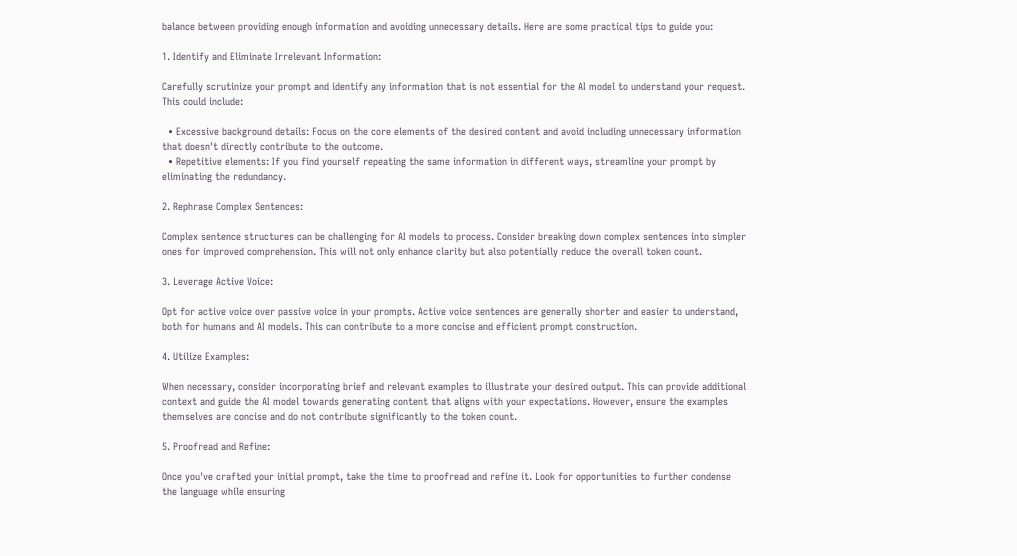balance between providing enough information and avoiding unnecessary details. Here are some practical tips to guide you:

1. Identify and Eliminate Irrelevant Information:

Carefully scrutinize your prompt and identify any information that is not essential for the AI model to understand your request. This could include:

  • Excessive background details: Focus on the core elements of the desired content and avoid including unnecessary information that doesn't directly contribute to the outcome.
  • Repetitive elements: If you find yourself repeating the same information in different ways, streamline your prompt by eliminating the redundancy.

2. Rephrase Complex Sentences:

Complex sentence structures can be challenging for AI models to process. Consider breaking down complex sentences into simpler ones for improved comprehension. This will not only enhance clarity but also potentially reduce the overall token count.

3. Leverage Active Voice:

Opt for active voice over passive voice in your prompts. Active voice sentences are generally shorter and easier to understand, both for humans and AI models. This can contribute to a more concise and efficient prompt construction.

4. Utilize Examples:

When necessary, consider incorporating brief and relevant examples to illustrate your desired output. This can provide additional context and guide the AI model towards generating content that aligns with your expectations. However, ensure the examples themselves are concise and do not contribute significantly to the token count.

5. Proofread and Refine:

Once you've crafted your initial prompt, take the time to proofread and refine it. Look for opportunities to further condense the language while ensuring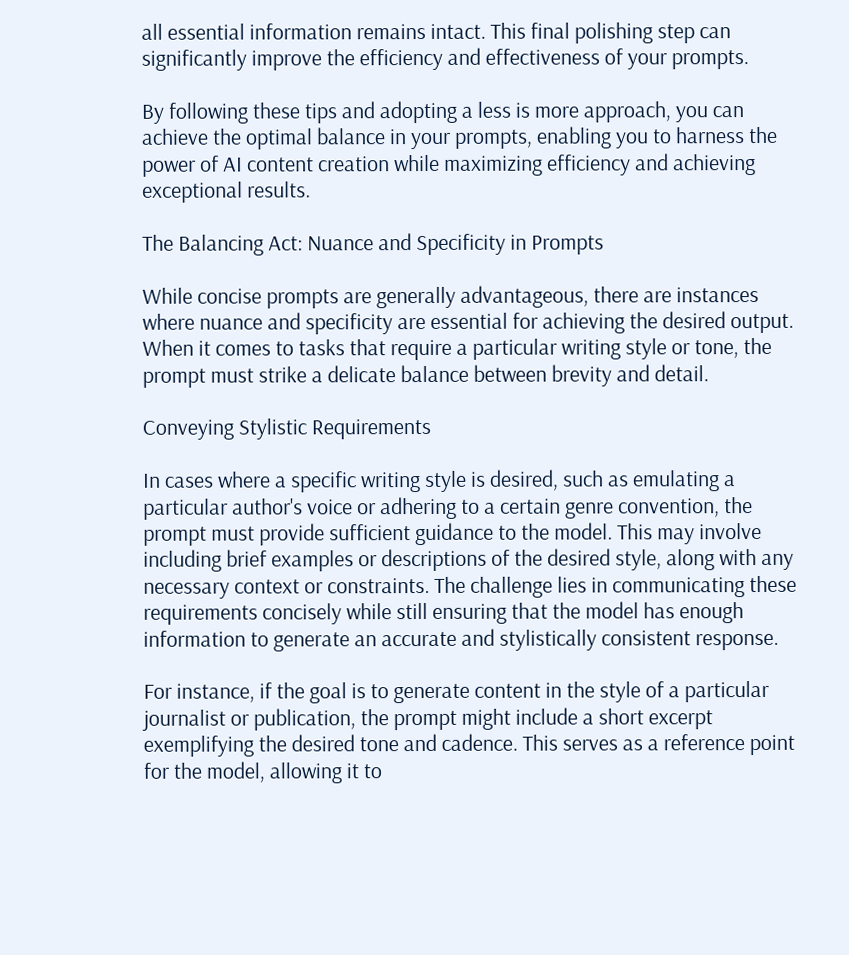all essential information remains intact. This final polishing step can significantly improve the efficiency and effectiveness of your prompts.

By following these tips and adopting a less is more approach, you can achieve the optimal balance in your prompts, enabling you to harness the power of AI content creation while maximizing efficiency and achieving exceptional results.

The Balancing Act: Nuance and Specificity in Prompts

While concise prompts are generally advantageous, there are instances where nuance and specificity are essential for achieving the desired output. When it comes to tasks that require a particular writing style or tone, the prompt must strike a delicate balance between brevity and detail.

Conveying Stylistic Requirements

In cases where a specific writing style is desired, such as emulating a particular author's voice or adhering to a certain genre convention, the prompt must provide sufficient guidance to the model. This may involve including brief examples or descriptions of the desired style, along with any necessary context or constraints. The challenge lies in communicating these requirements concisely while still ensuring that the model has enough information to generate an accurate and stylistically consistent response.

For instance, if the goal is to generate content in the style of a particular journalist or publication, the prompt might include a short excerpt exemplifying the desired tone and cadence. This serves as a reference point for the model, allowing it to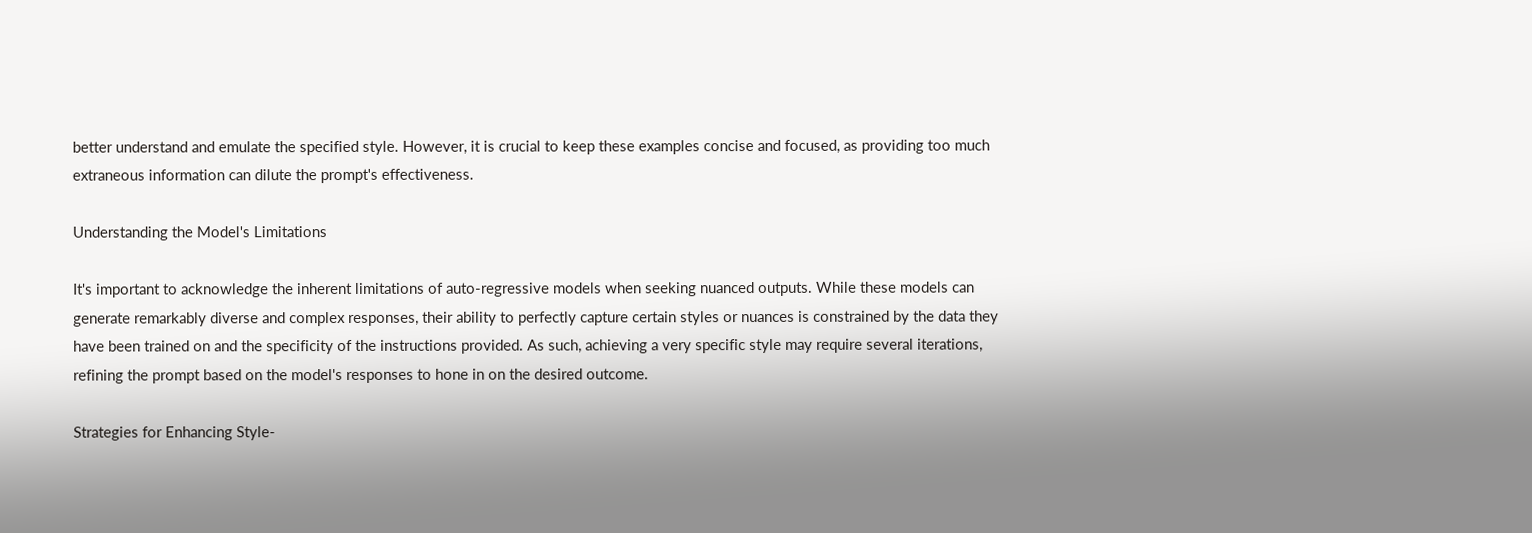better understand and emulate the specified style. However, it is crucial to keep these examples concise and focused, as providing too much extraneous information can dilute the prompt's effectiveness.

Understanding the Model's Limitations

It's important to acknowledge the inherent limitations of auto-regressive models when seeking nuanced outputs. While these models can generate remarkably diverse and complex responses, their ability to perfectly capture certain styles or nuances is constrained by the data they have been trained on and the specificity of the instructions provided. As such, achieving a very specific style may require several iterations, refining the prompt based on the model's responses to hone in on the desired outcome.

Strategies for Enhancing Style-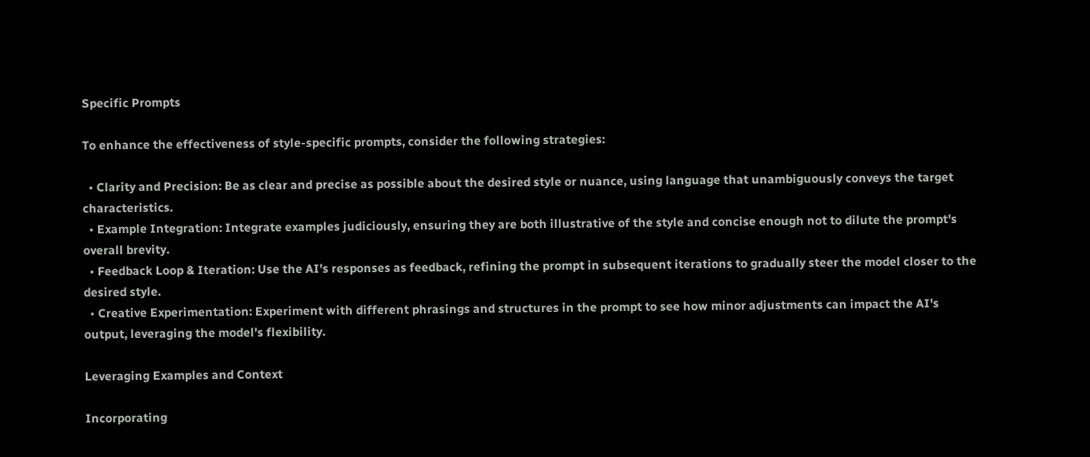Specific Prompts

To enhance the effectiveness of style-specific prompts, consider the following strategies:

  • Clarity and Precision: Be as clear and precise as possible about the desired style or nuance, using language that unambiguously conveys the target characteristics.
  • Example Integration: Integrate examples judiciously, ensuring they are both illustrative of the style and concise enough not to dilute the prompt's overall brevity.
  • Feedback Loop & Iteration: Use the AI's responses as feedback, refining the prompt in subsequent iterations to gradually steer the model closer to the desired style.
  • Creative Experimentation: Experiment with different phrasings and structures in the prompt to see how minor adjustments can impact the AI's output, leveraging the model's flexibility.

Leveraging Examples and Context

Incorporating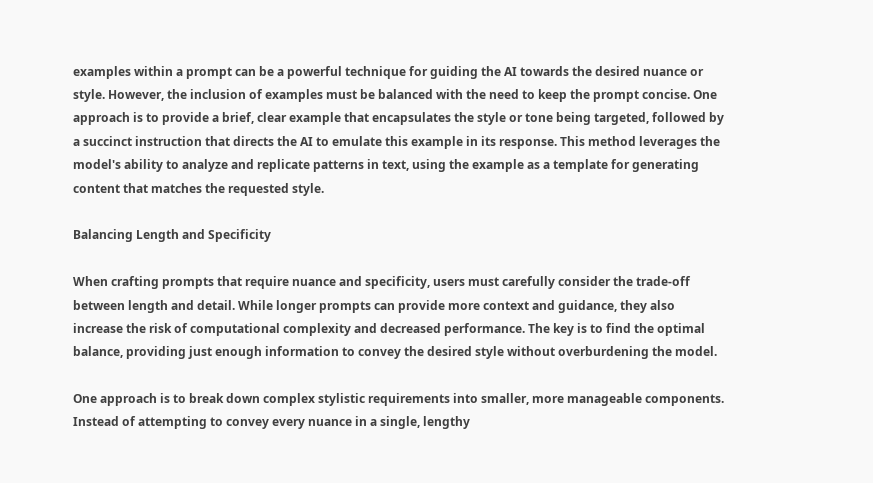examples within a prompt can be a powerful technique for guiding the AI towards the desired nuance or style. However, the inclusion of examples must be balanced with the need to keep the prompt concise. One approach is to provide a brief, clear example that encapsulates the style or tone being targeted, followed by a succinct instruction that directs the AI to emulate this example in its response. This method leverages the model's ability to analyze and replicate patterns in text, using the example as a template for generating content that matches the requested style.

Balancing Length and Specificity

When crafting prompts that require nuance and specificity, users must carefully consider the trade-off between length and detail. While longer prompts can provide more context and guidance, they also increase the risk of computational complexity and decreased performance. The key is to find the optimal balance, providing just enough information to convey the desired style without overburdening the model.

One approach is to break down complex stylistic requirements into smaller, more manageable components. Instead of attempting to convey every nuance in a single, lengthy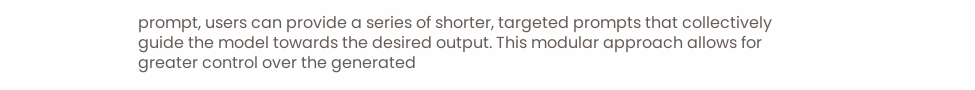prompt, users can provide a series of shorter, targeted prompts that collectively guide the model towards the desired output. This modular approach allows for greater control over the generated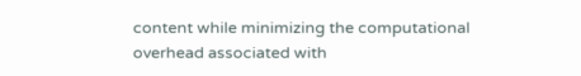content while minimizing the computational overhead associated with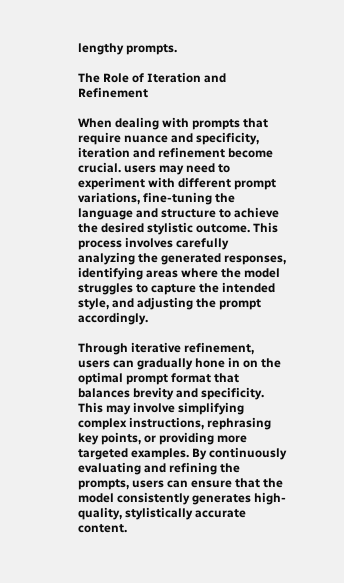lengthy prompts.

The Role of Iteration and Refinement

When dealing with prompts that require nuance and specificity, iteration and refinement become crucial. users may need to experiment with different prompt variations, fine-tuning the language and structure to achieve the desired stylistic outcome. This process involves carefully analyzing the generated responses, identifying areas where the model struggles to capture the intended style, and adjusting the prompt accordingly.

Through iterative refinement, users can gradually hone in on the optimal prompt format that balances brevity and specificity. This may involve simplifying complex instructions, rephrasing key points, or providing more targeted examples. By continuously evaluating and refining the prompts, users can ensure that the model consistently generates high-quality, stylistically accurate content.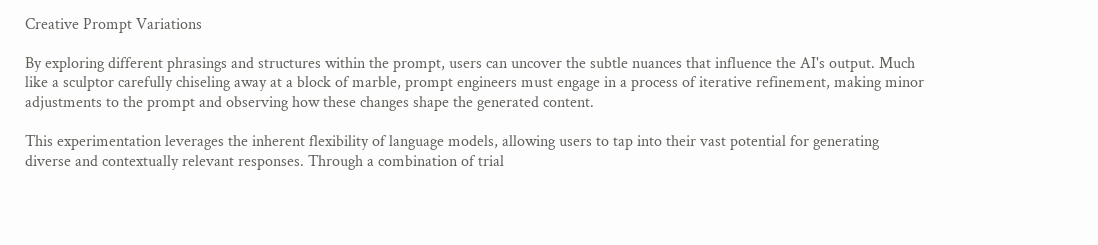Creative Prompt Variations

By exploring different phrasings and structures within the prompt, users can uncover the subtle nuances that influence the AI's output. Much like a sculptor carefully chiseling away at a block of marble, prompt engineers must engage in a process of iterative refinement, making minor adjustments to the prompt and observing how these changes shape the generated content.

This experimentation leverages the inherent flexibility of language models, allowing users to tap into their vast potential for generating diverse and contextually relevant responses. Through a combination of trial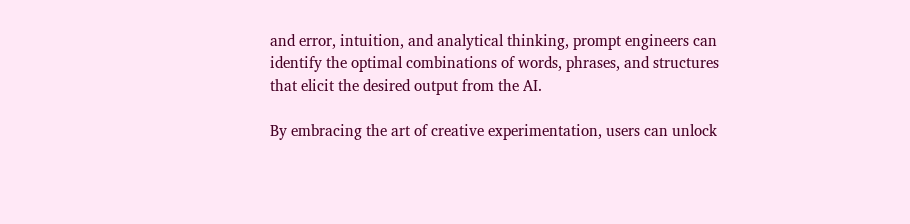and error, intuition, and analytical thinking, prompt engineers can identify the optimal combinations of words, phrases, and structures that elicit the desired output from the AI.

By embracing the art of creative experimentation, users can unlock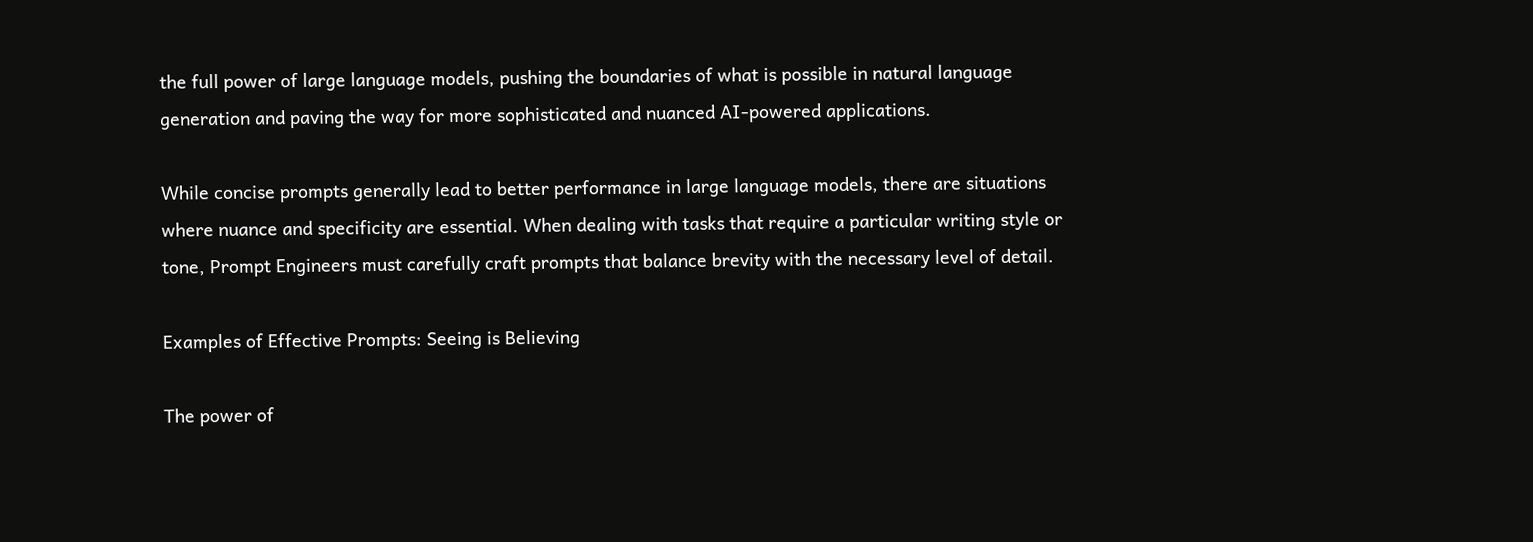the full power of large language models, pushing the boundaries of what is possible in natural language generation and paving the way for more sophisticated and nuanced AI-powered applications.

While concise prompts generally lead to better performance in large language models, there are situations where nuance and specificity are essential. When dealing with tasks that require a particular writing style or tone, Prompt Engineers must carefully craft prompts that balance brevity with the necessary level of detail.

Examples of Effective Prompts: Seeing is Believing

The power of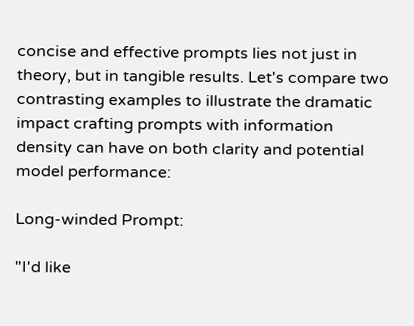concise and effective prompts lies not just in theory, but in tangible results. Let's compare two contrasting examples to illustrate the dramatic impact crafting prompts with information density can have on both clarity and potential model performance:

Long-winded Prompt:

"I'd like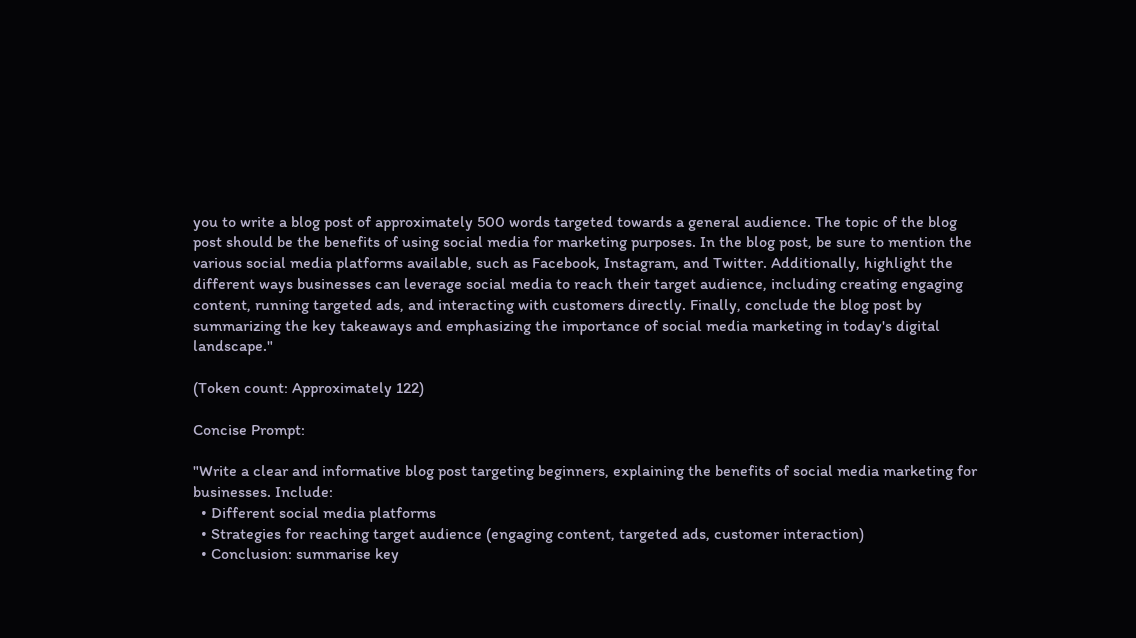you to write a blog post of approximately 500 words targeted towards a general audience. The topic of the blog post should be the benefits of using social media for marketing purposes. In the blog post, be sure to mention the various social media platforms available, such as Facebook, Instagram, and Twitter. Additionally, highlight the different ways businesses can leverage social media to reach their target audience, including creating engaging content, running targeted ads, and interacting with customers directly. Finally, conclude the blog post by summarizing the key takeaways and emphasizing the importance of social media marketing in today's digital landscape."

(Token count: Approximately 122)

Concise Prompt:

"Write a clear and informative blog post targeting beginners, explaining the benefits of social media marketing for businesses. Include:
  • Different social media platforms
  • Strategies for reaching target audience (engaging content, targeted ads, customer interaction)
  • Conclusion: summarise key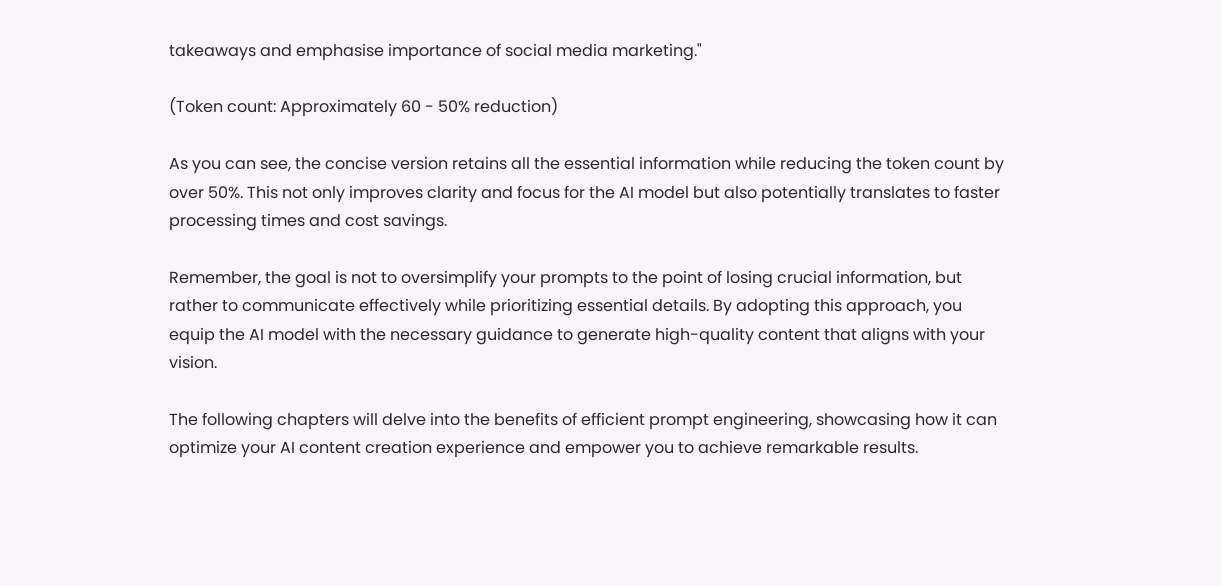takeaways and emphasise importance of social media marketing."

(Token count: Approximately 60 - 50% reduction)

As you can see, the concise version retains all the essential information while reducing the token count by over 50%. This not only improves clarity and focus for the AI model but also potentially translates to faster processing times and cost savings.

Remember, the goal is not to oversimplify your prompts to the point of losing crucial information, but rather to communicate effectively while prioritizing essential details. By adopting this approach, you equip the AI model with the necessary guidance to generate high-quality content that aligns with your vision.

The following chapters will delve into the benefits of efficient prompt engineering, showcasing how it can optimize your AI content creation experience and empower you to achieve remarkable results.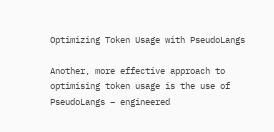Optimizing Token Usage with PseudoLangs

Another, more effective approach to optimising token usage is the use of PseudoLangs – engineered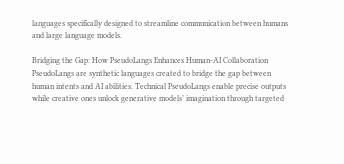languages specifically designed to streamline communication between humans and large language models.

Bridging the Gap: How PseudoLangs Enhances Human-AI Collaboration
PseudoLangs are synthetic languages created to bridge the gap between human intents and AI abilities. Technical PseudoLangs enable precise outputs while creative ones unlock generative models’ imagination through targeted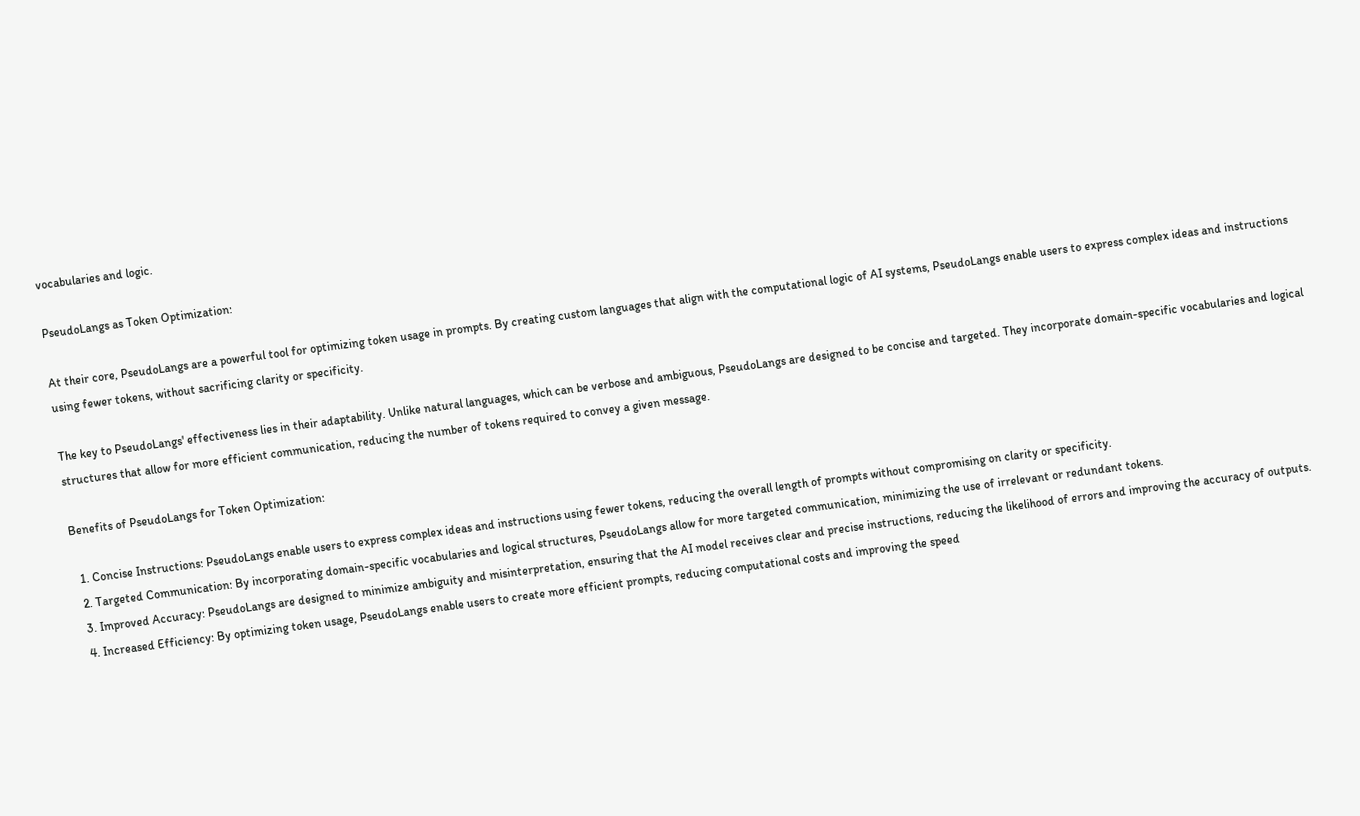vocabularies and logic.

PseudoLangs as Token Optimization:

At their core, PseudoLangs are a powerful tool for optimizing token usage in prompts. By creating custom languages that align with the computational logic of AI systems, PseudoLangs enable users to express complex ideas and instructions using fewer tokens, without sacrificing clarity or specificity.

The key to PseudoLangs' effectiveness lies in their adaptability. Unlike natural languages, which can be verbose and ambiguous, PseudoLangs are designed to be concise and targeted. They incorporate domain-specific vocabularies and logical structures that allow for more efficient communication, reducing the number of tokens required to convey a given message.

Benefits of PseudoLangs for Token Optimization:

  1. Concise Instructions: PseudoLangs enable users to express complex ideas and instructions using fewer tokens, reducing the overall length of prompts without compromising on clarity or specificity.
  2. Targeted Communication: By incorporating domain-specific vocabularies and logical structures, PseudoLangs allow for more targeted communication, minimizing the use of irrelevant or redundant tokens.
  3. Improved Accuracy: PseudoLangs are designed to minimize ambiguity and misinterpretation, ensuring that the AI model receives clear and precise instructions, reducing the likelihood of errors and improving the accuracy of outputs.
  4. Increased Efficiency: By optimizing token usage, PseudoLangs enable users to create more efficient prompts, reducing computational costs and improving the speed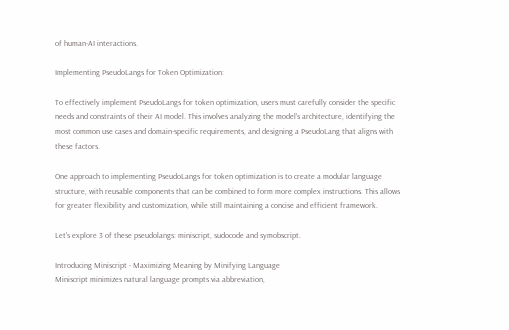of human-AI interactions.

Implementing PseudoLangs for Token Optimization:

To effectively implement PseudoLangs for token optimization, users must carefully consider the specific needs and constraints of their AI model. This involves analyzing the model's architecture, identifying the most common use cases and domain-specific requirements, and designing a PseudoLang that aligns with these factors.

One approach to implementing PseudoLangs for token optimization is to create a modular language structure, with reusable components that can be combined to form more complex instructions. This allows for greater flexibility and customization, while still maintaining a concise and efficient framework.

Let's explore 3 of these pseudolangs: miniscript, sudocode and symobscript.

Introducing Miniscript - Maximizing Meaning by Minifying Language
Miniscript minimizes natural language prompts via abbreviation,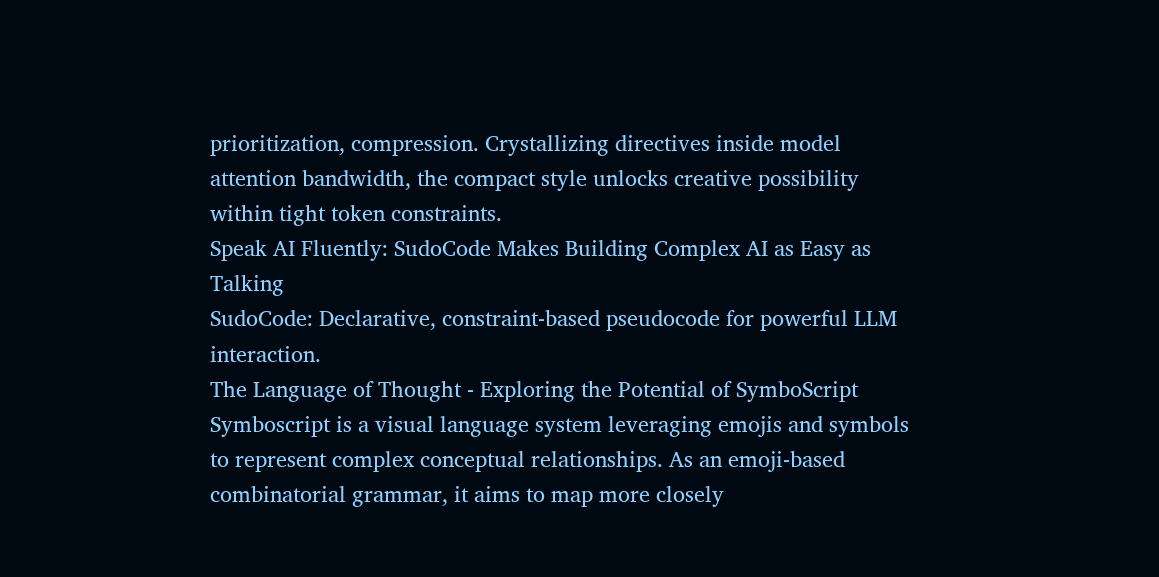prioritization, compression. Crystallizing directives inside model attention bandwidth, the compact style unlocks creative possibility within tight token constraints.
Speak AI Fluently: SudoCode Makes Building Complex AI as Easy as Talking
SudoCode: Declarative, constraint-based pseudocode for powerful LLM interaction.
The Language of Thought - Exploring the Potential of SymboScript
Symboscript is a visual language system leveraging emojis and symbols to represent complex conceptual relationships. As an emoji-based combinatorial grammar, it aims to map more closely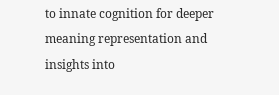to innate cognition for deeper meaning representation and insights into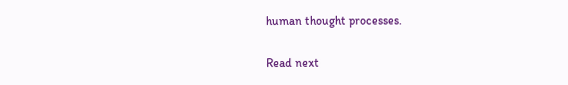human thought processes.

Read next